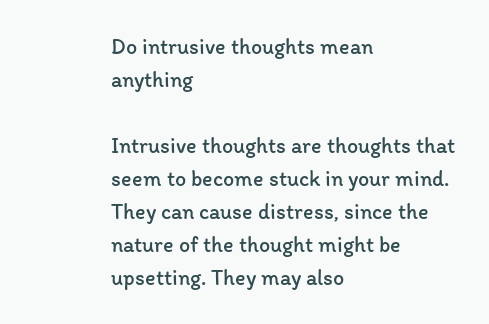Do intrusive thoughts mean anything

Intrusive thoughts are thoughts that seem to become stuck in your mind. They can cause distress, since the nature of the thought might be upsetting. They may also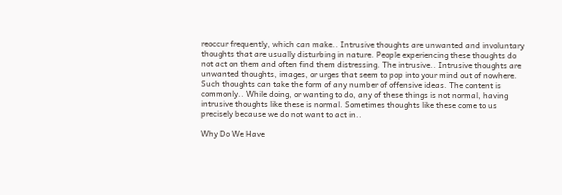reoccur frequently, which can make.. Intrusive thoughts are unwanted and involuntary thoughts that are usually disturbing in nature. People experiencing these thoughts do not act on them and often find them distressing. The intrusive.. Intrusive thoughts are unwanted thoughts, images, or urges that seem to pop into your mind out of nowhere. Such thoughts can take the form of any number of offensive ideas. The content is commonly.. While doing, or wanting to do, any of these things is not normal, having intrusive thoughts like these is normal. Sometimes thoughts like these come to us precisely because we do not want to act in..

Why Do We Have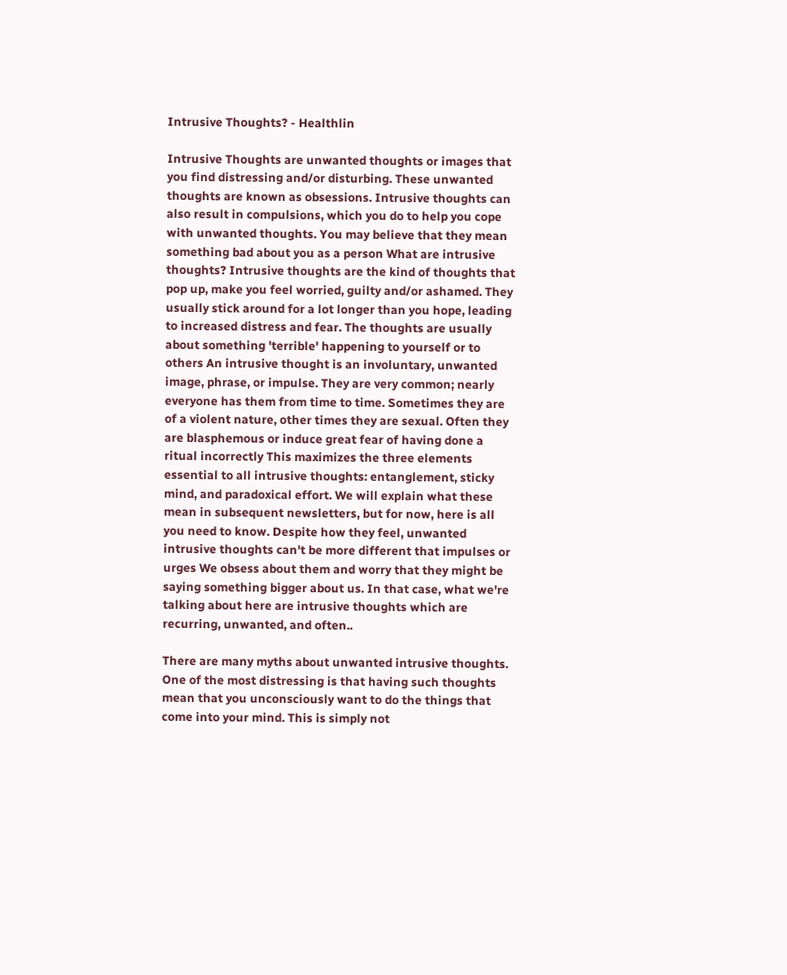Intrusive Thoughts? - Healthlin

Intrusive Thoughts are unwanted thoughts or images that you find distressing and/or disturbing. These unwanted thoughts are known as obsessions. Intrusive thoughts can also result in compulsions, which you do to help you cope with unwanted thoughts. You may believe that they mean something bad about you as a person What are intrusive thoughts? Intrusive thoughts are the kind of thoughts that pop up, make you feel worried, guilty and/or ashamed. They usually stick around for a lot longer than you hope, leading to increased distress and fear. The thoughts are usually about something 'terrible' happening to yourself or to others An intrusive thought is an involuntary, unwanted image, phrase, or impulse. They are very common; nearly everyone has them from time to time. Sometimes they are of a violent nature, other times they are sexual. Often they are blasphemous or induce great fear of having done a ritual incorrectly This maximizes the three elements essential to all intrusive thoughts: entanglement, sticky mind, and paradoxical effort. We will explain what these mean in subsequent newsletters, but for now, here is all you need to know. Despite how they feel, unwanted intrusive thoughts can't be more different that impulses or urges We obsess about them and worry that they might be saying something bigger about us. In that case, what we're talking about here are intrusive thoughts which are recurring, unwanted, and often..

There are many myths about unwanted intrusive thoughts. One of the most distressing is that having such thoughts mean that you unconsciously want to do the things that come into your mind. This is simply not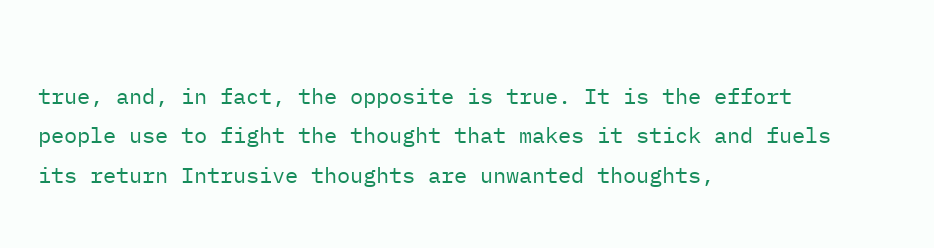true, and, in fact, the opposite is true. It is the effort people use to fight the thought that makes it stick and fuels its return Intrusive thoughts are unwanted thoughts,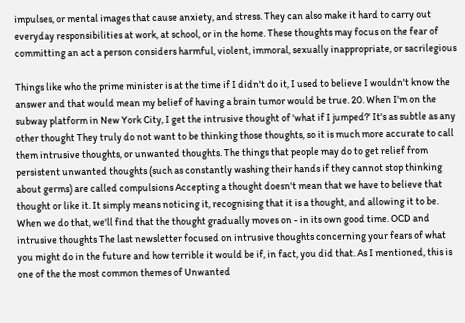impulses, or mental images that cause anxiety, and stress. They can also make it hard to carry out everyday responsibilities at work, at school, or in the home. These thoughts may focus on the fear of committing an act a person considers harmful, violent, immoral, sexually inappropriate, or sacrilegious

Things like who the prime minister is at the time if I didn't do it, I used to believe I wouldn't know the answer and that would mean my belief of having a brain tumor would be true. 20. When I'm on the subway platform in New York City, I get the intrusive thought of 'what if I jumped?' It's as subtle as any other thought They truly do not want to be thinking those thoughts, so it is much more accurate to call them intrusive thoughts, or unwanted thoughts. The things that people may do to get relief from persistent unwanted thoughts (such as constantly washing their hands if they cannot stop thinking about germs) are called compulsions Accepting a thought doesn't mean that we have to believe that thought or like it. It simply means noticing it, recognising that it is a thought, and allowing it to be. When we do that, we'll find that the thought gradually moves on - in its own good time. OCD and intrusive thoughts The last newsletter focused on intrusive thoughts concerning your fears of what you might do in the future and how terrible it would be if, in fact, you did that. As I mentioned, this is one of the the most common themes of Unwanted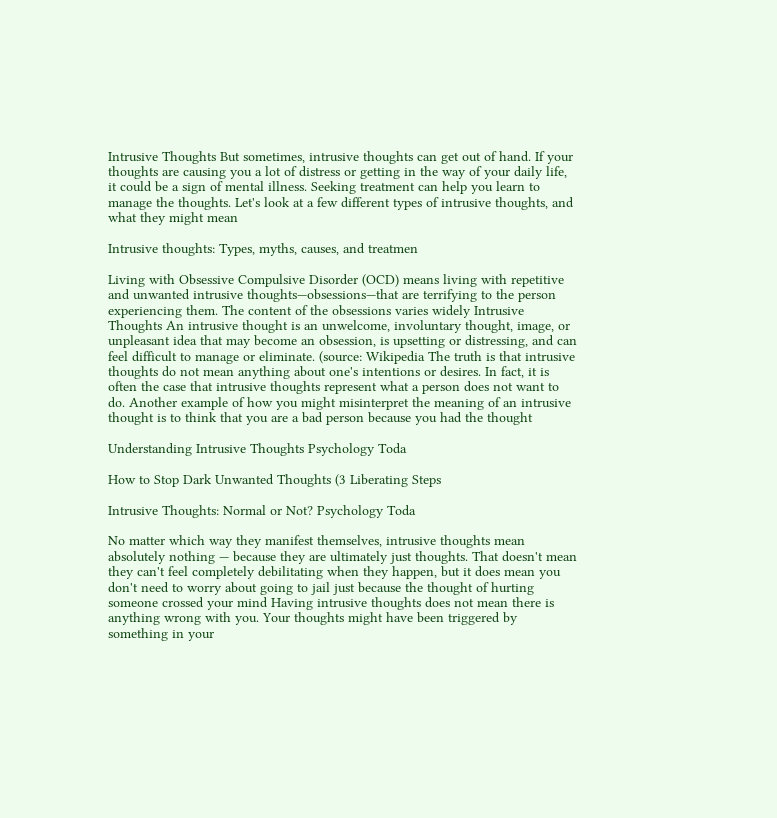Intrusive Thoughts But sometimes, intrusive thoughts can get out of hand. If your thoughts are causing you a lot of distress or getting in the way of your daily life, it could be a sign of mental illness. Seeking treatment can help you learn to manage the thoughts. Let's look at a few different types of intrusive thoughts, and what they might mean

Intrusive thoughts: Types, myths, causes, and treatmen

Living with Obsessive Compulsive Disorder (OCD) means living with repetitive and unwanted intrusive thoughts—obsessions—that are terrifying to the person experiencing them. The content of the obsessions varies widely Intrusive Thoughts An intrusive thought is an unwelcome, involuntary thought, image, or unpleasant idea that may become an obsession, is upsetting or distressing, and can feel difficult to manage or eliminate. (source: Wikipedia The truth is that intrusive thoughts do not mean anything about one's intentions or desires. In fact, it is often the case that intrusive thoughts represent what a person does not want to do. Another example of how you might misinterpret the meaning of an intrusive thought is to think that you are a bad person because you had the thought

Understanding Intrusive Thoughts Psychology Toda

How to Stop Dark Unwanted Thoughts (3 Liberating Steps

Intrusive Thoughts: Normal or Not? Psychology Toda

No matter which way they manifest themselves, intrusive thoughts mean absolutely nothing — because they are ultimately just thoughts. That doesn't mean they can't feel completely debilitating when they happen, but it does mean you don't need to worry about going to jail just because the thought of hurting someone crossed your mind Having intrusive thoughts does not mean there is anything wrong with you. Your thoughts might have been triggered by something in your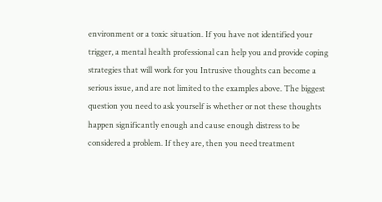environment or a toxic situation. If you have not identified your trigger, a mental health professional can help you and provide coping strategies that will work for you Intrusive thoughts can become a serious issue, and are not limited to the examples above. The biggest question you need to ask yourself is whether or not these thoughts happen significantly enough and cause enough distress to be considered a problem. If they are, then you need treatment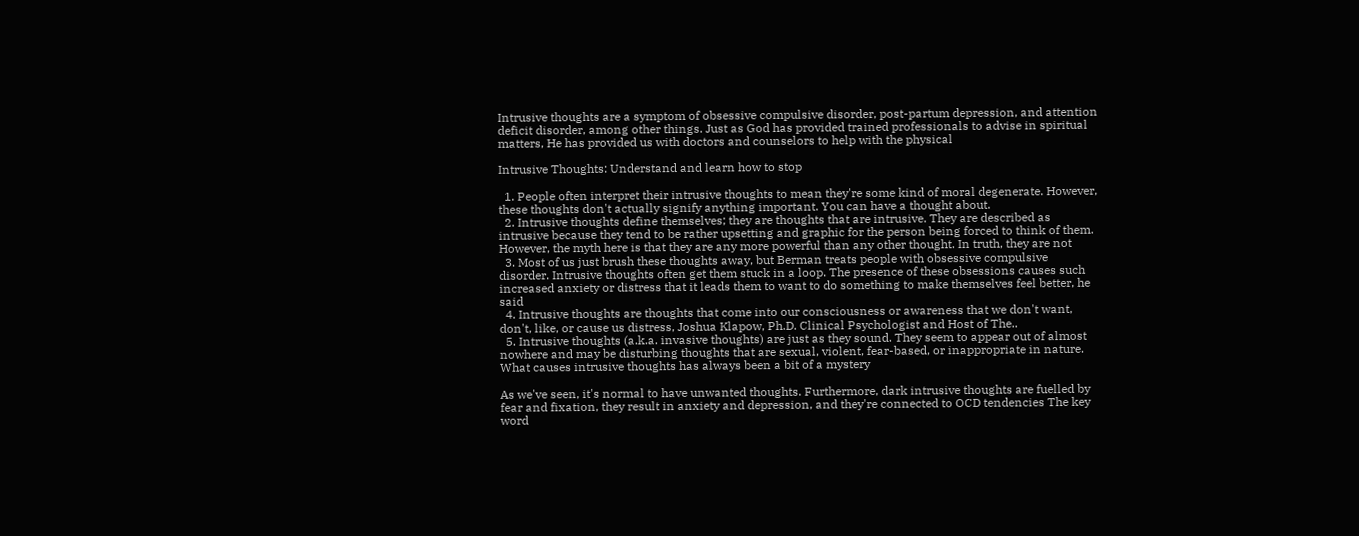Intrusive thoughts are a symptom of obsessive compulsive disorder, post-partum depression, and attention deficit disorder, among other things. Just as God has provided trained professionals to advise in spiritual matters, He has provided us with doctors and counselors to help with the physical

Intrusive Thoughts: Understand and learn how to stop

  1. People often interpret their intrusive thoughts to mean they're some kind of moral degenerate. However, these thoughts don't actually signify anything important. You can have a thought about.
  2. Intrusive thoughts define themselves; they are thoughts that are intrusive. They are described as intrusive because they tend to be rather upsetting and graphic for the person being forced to think of them. However, the myth here is that they are any more powerful than any other thought. In truth, they are not
  3. Most of us just brush these thoughts away, but Berman treats people with obsessive compulsive disorder. Intrusive thoughts often get them stuck in a loop. The presence of these obsessions causes such increased anxiety or distress that it leads them to want to do something to make themselves feel better, he said
  4. Intrusive thoughts are thoughts that come into our consciousness or awareness that we don't want, don't, like, or cause us distress, Joshua Klapow, Ph.D. Clinical Psychologist and Host of The..
  5. Intrusive thoughts (a.k.a. invasive thoughts) are just as they sound. They seem to appear out of almost nowhere and may be disturbing thoughts that are sexual, violent, fear-based, or inappropriate in nature. What causes intrusive thoughts has always been a bit of a mystery

As we've seen, it's normal to have unwanted thoughts. Furthermore, dark intrusive thoughts are fuelled by fear and fixation, they result in anxiety and depression, and they're connected to OCD tendencies The key word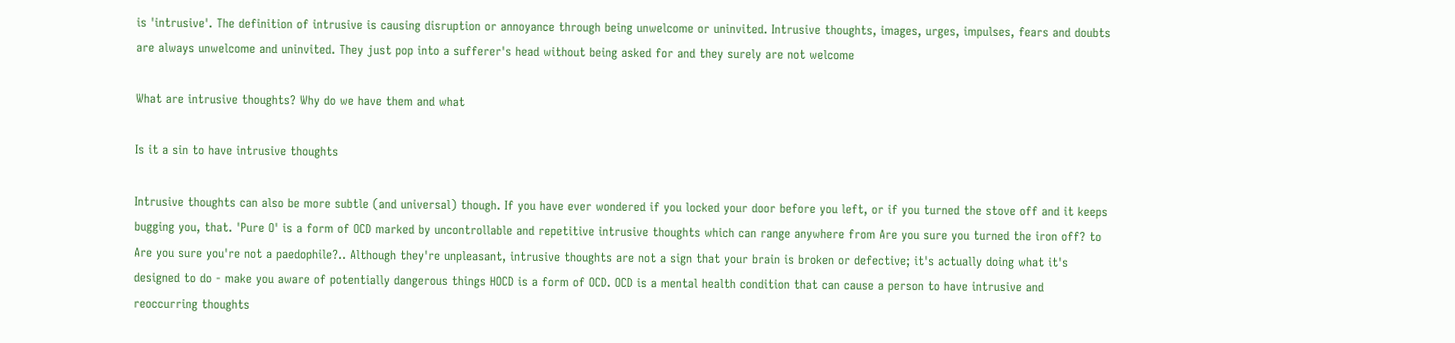is 'intrusive'. The definition of intrusive is causing disruption or annoyance through being unwelcome or uninvited. Intrusive thoughts, images, urges, impulses, fears and doubts are always unwelcome and uninvited. They just pop into a sufferer's head without being asked for and they surely are not welcome

What are intrusive thoughts? Why do we have them and what

Is it a sin to have intrusive thoughts

Intrusive thoughts can also be more subtle (and universal) though. If you have ever wondered if you locked your door before you left, or if you turned the stove off and it keeps bugging you, that. 'Pure O' is a form of OCD marked by uncontrollable and repetitive intrusive thoughts which can range anywhere from Are you sure you turned the iron off? to Are you sure you're not a paedophile?.. Although they're unpleasant, intrusive thoughts are not a sign that your brain is broken or defective; it's actually doing what it's designed to do - make you aware of potentially dangerous things HOCD is a form of OCD. OCD is a mental health condition that can cause a person to have intrusive and reoccurring thoughts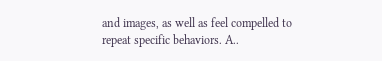and images, as well as feel compelled to repeat specific behaviors. A..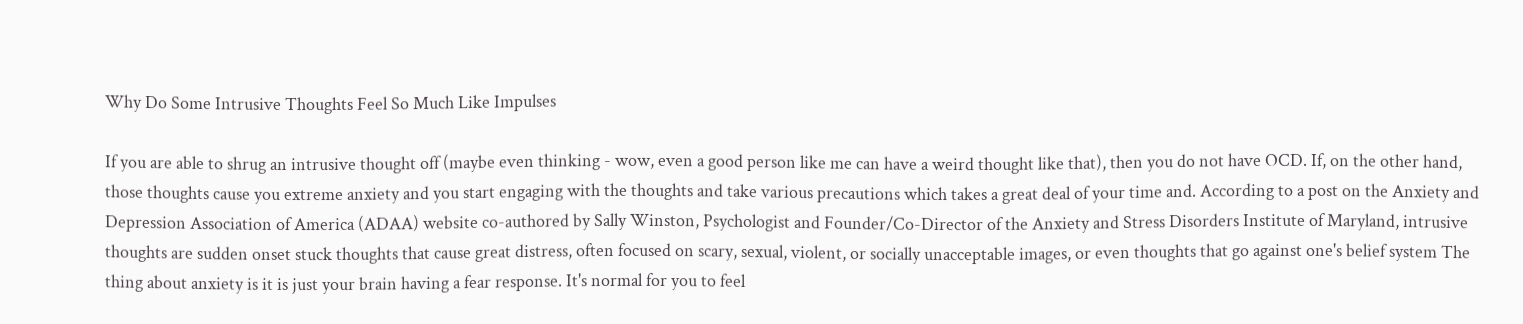Why Do Some Intrusive Thoughts Feel So Much Like Impulses

If you are able to shrug an intrusive thought off (maybe even thinking - wow, even a good person like me can have a weird thought like that), then you do not have OCD. If, on the other hand, those thoughts cause you extreme anxiety and you start engaging with the thoughts and take various precautions which takes a great deal of your time and. According to a post on the Anxiety and Depression Association of America (ADAA) website co-authored by Sally Winston, Psychologist and Founder/Co-Director of the Anxiety and Stress Disorders Institute of Maryland, intrusive thoughts are sudden onset stuck thoughts that cause great distress, often focused on scary, sexual, violent, or socially unacceptable images, or even thoughts that go against one's belief system The thing about anxiety is it is just your brain having a fear response. It's normal for you to feel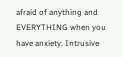afraid of anything and EVERYTHING when you have anxiety. Intrusive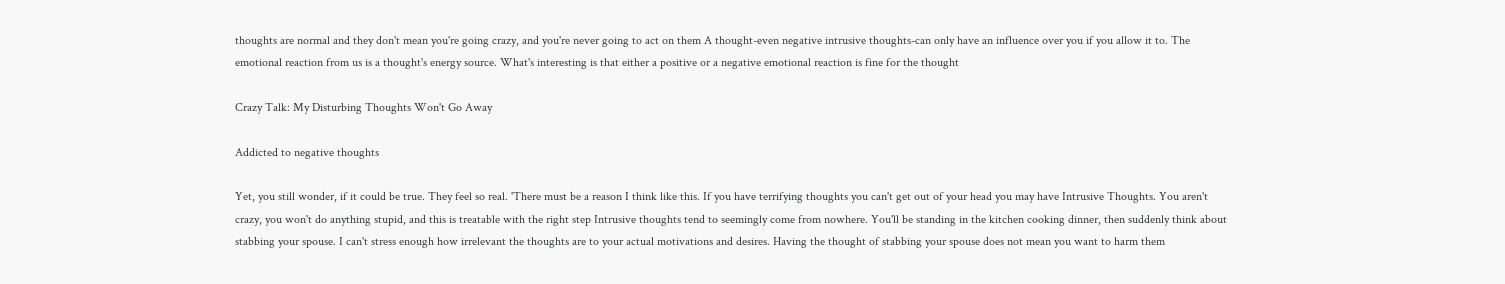thoughts are normal and they don't mean you're going crazy, and you're never going to act on them A thought-even negative intrusive thoughts-can only have an influence over you if you allow it to. The emotional reaction from us is a thought's energy source. What's interesting is that either a positive or a negative emotional reaction is fine for the thought

Crazy Talk: My Disturbing Thoughts Won't Go Away

Addicted to negative thoughts

Yet, you still wonder, if it could be true. They feel so real. 'There must be a reason I think like this. If you have terrifying thoughts you can't get out of your head you may have Intrusive Thoughts. You aren't crazy, you won't do anything stupid, and this is treatable with the right step Intrusive thoughts tend to seemingly come from nowhere. You'll be standing in the kitchen cooking dinner, then suddenly think about stabbing your spouse. I can't stress enough how irrelevant the thoughts are to your actual motivations and desires. Having the thought of stabbing your spouse does not mean you want to harm them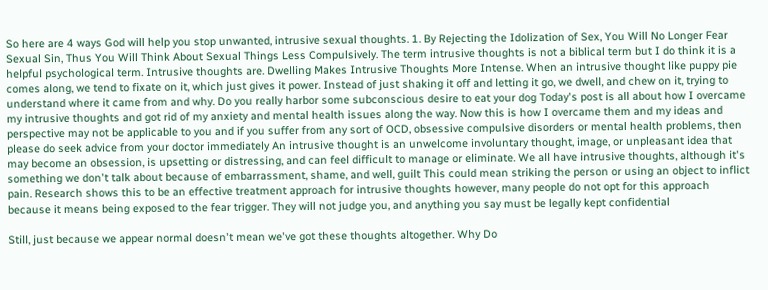So here are 4 ways God will help you stop unwanted, intrusive sexual thoughts. 1. By Rejecting the Idolization of Sex, You Will No Longer Fear Sexual Sin, Thus You Will Think About Sexual Things Less Compulsively. The term intrusive thoughts is not a biblical term but I do think it is a helpful psychological term. Intrusive thoughts are. Dwelling Makes Intrusive Thoughts More Intense. When an intrusive thought like puppy pie comes along, we tend to fixate on it, which just gives it power. Instead of just shaking it off and letting it go, we dwell, and chew on it, trying to understand where it came from and why. Do you really harbor some subconscious desire to eat your dog Today's post is all about how I overcame my intrusive thoughts and got rid of my anxiety and mental health issues along the way. Now this is how I overcame them and my ideas and perspective may not be applicable to you and if you suffer from any sort of OCD, obsessive compulsive disorders or mental health problems, then please do seek advice from your doctor immediately An intrusive thought is an unwelcome involuntary thought, image, or unpleasant idea that may become an obsession, is upsetting or distressing, and can feel difficult to manage or eliminate. We all have intrusive thoughts, although it's something we don't talk about because of embarrassment, shame, and well, guilt This could mean striking the person or using an object to inflict pain. Research shows this to be an effective treatment approach for intrusive thoughts however, many people do not opt for this approach because it means being exposed to the fear trigger. They will not judge you, and anything you say must be legally kept confidential

Still, just because we appear normal doesn't mean we've got these thoughts altogether. Why Do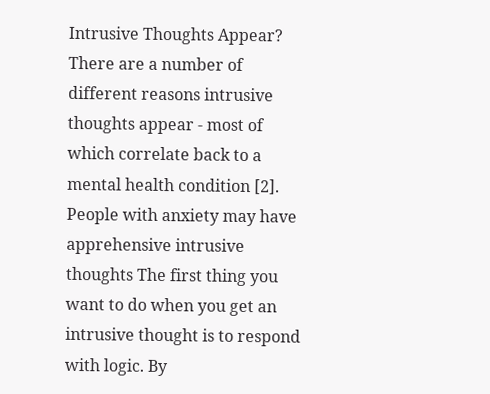Intrusive Thoughts Appear? There are a number of different reasons intrusive thoughts appear - most of which correlate back to a mental health condition [2]. People with anxiety may have apprehensive intrusive thoughts The first thing you want to do when you get an intrusive thought is to respond with logic. By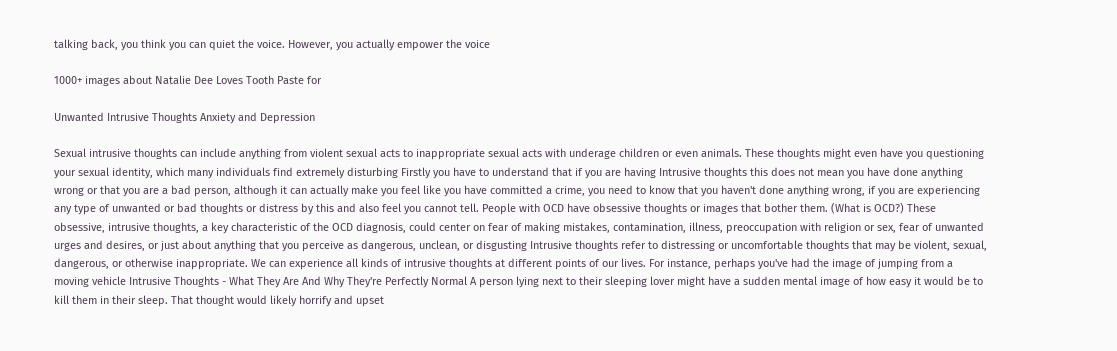talking back, you think you can quiet the voice. However, you actually empower the voice

1000+ images about Natalie Dee Loves Tooth Paste for

Unwanted Intrusive Thoughts Anxiety and Depression

Sexual intrusive thoughts can include anything from violent sexual acts to inappropriate sexual acts with underage children or even animals. These thoughts might even have you questioning your sexual identity, which many individuals find extremely disturbing Firstly you have to understand that if you are having Intrusive thoughts this does not mean you have done anything wrong or that you are a bad person, although it can actually make you feel like you have committed a crime, you need to know that you haven't done anything wrong, if you are experiencing any type of unwanted or bad thoughts or distress by this and also feel you cannot tell. People with OCD have obsessive thoughts or images that bother them. (What is OCD?) These obsessive, intrusive thoughts, a key characteristic of the OCD diagnosis, could center on fear of making mistakes, contamination, illness, preoccupation with religion or sex, fear of unwanted urges and desires, or just about anything that you perceive as dangerous, unclean, or disgusting Intrusive thoughts refer to distressing or uncomfortable thoughts that may be violent, sexual, dangerous, or otherwise inappropriate. We can experience all kinds of intrusive thoughts at different points of our lives. For instance, perhaps you've had the image of jumping from a moving vehicle Intrusive Thoughts - What They Are And Why They're Perfectly Normal A person lying next to their sleeping lover might have a sudden mental image of how easy it would be to kill them in their sleep. That thought would likely horrify and upset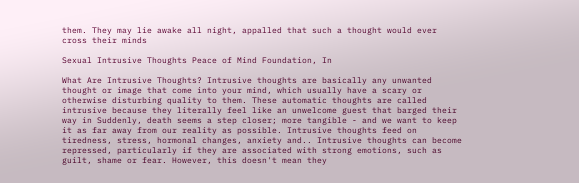them. They may lie awake all night, appalled that such a thought would ever cross their minds

Sexual Intrusive Thoughts Peace of Mind Foundation, In

What Are Intrusive Thoughts? Intrusive thoughts are basically any unwanted thought or image that come into your mind, which usually have a scary or otherwise disturbing quality to them. These automatic thoughts are called intrusive because they literally feel like an unwelcome guest that barged their way in Suddenly, death seems a step closer; more tangible - and we want to keep it as far away from our reality as possible. Intrusive thoughts feed on tiredness, stress, hormonal changes, anxiety and.. Intrusive thoughts can become repressed, particularly if they are associated with strong emotions, such as guilt, shame or fear. However, this doesn't mean they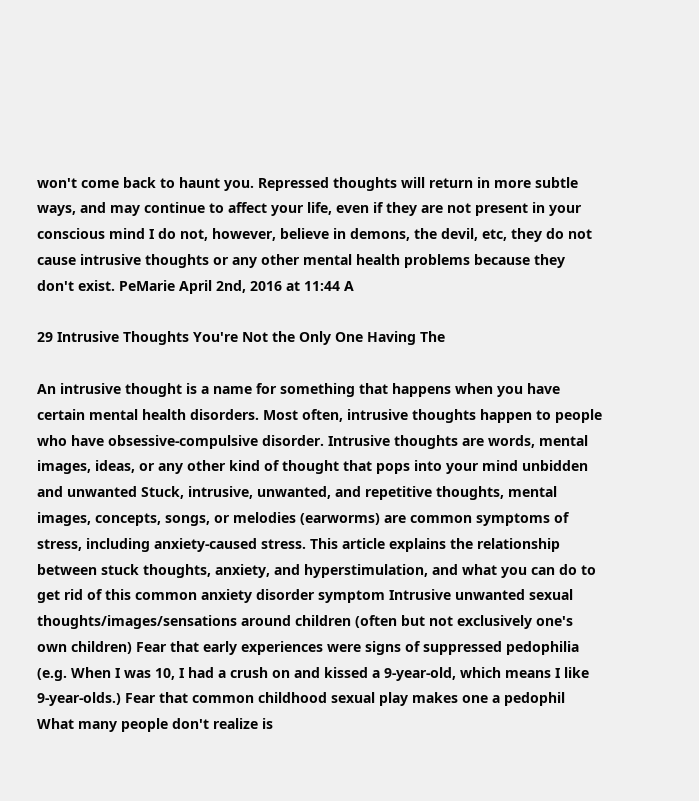won't come back to haunt you. Repressed thoughts will return in more subtle ways, and may continue to affect your life, even if they are not present in your conscious mind I do not, however, believe in demons, the devil, etc, they do not cause intrusive thoughts or any other mental health problems because they don't exist. PeMarie April 2nd, 2016 at 11:44 A

29 Intrusive Thoughts You're Not the Only One Having The

An intrusive thought is a name for something that happens when you have certain mental health disorders. Most often, intrusive thoughts happen to people who have obsessive-compulsive disorder. Intrusive thoughts are words, mental images, ideas, or any other kind of thought that pops into your mind unbidden and unwanted Stuck, intrusive, unwanted, and repetitive thoughts, mental images, concepts, songs, or melodies (earworms) are common symptoms of stress, including anxiety-caused stress. This article explains the relationship between stuck thoughts, anxiety, and hyperstimulation, and what you can do to get rid of this common anxiety disorder symptom Intrusive unwanted sexual thoughts/images/sensations around children (often but not exclusively one's own children) Fear that early experiences were signs of suppressed pedophilia (e.g. When I was 10, I had a crush on and kissed a 9-year-old, which means I like 9-year-olds.) Fear that common childhood sexual play makes one a pedophil What many people don't realize is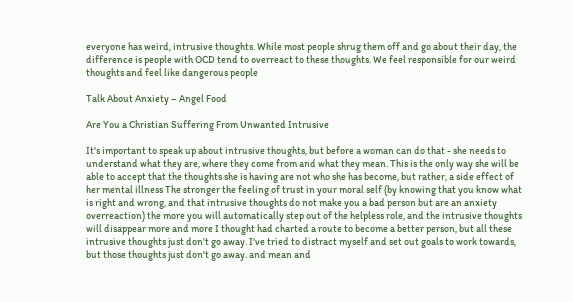everyone has weird, intrusive thoughts. While most people shrug them off and go about their day, the difference is people with OCD tend to overreact to these thoughts. We feel responsible for our weird thoughts and feel like dangerous people

Talk About Anxiety – Angel Food

Are You a Christian Suffering From Unwanted Intrusive

It's important to speak up about intrusive thoughts, but before a woman can do that - she needs to understand what they are, where they come from and what they mean. This is the only way she will be able to accept that the thoughts she is having are not who she has become, but rather, a side effect of her mental illness The stronger the feeling of trust in your moral self (by knowing that you know what is right and wrong, and that intrusive thoughts do not make you a bad person but are an anxiety overreaction) the more you will automatically step out of the helpless role, and the intrusive thoughts will disappear more and more I thought had charted a route to become a better person, but all these intrusive thoughts just don't go away. I've tried to distract myself and set out goals to work towards, but those thoughts just don't go away. and mean and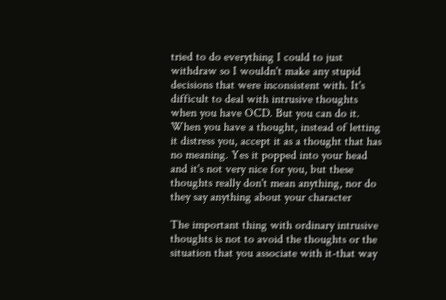tried to do everything I could to just withdraw so I wouldn't make any stupid decisions that were inconsistent with. It's difficult to deal with intrusive thoughts when you have OCD. But you can do it. When you have a thought, instead of letting it distress you, accept it as a thought that has no meaning. Yes it popped into your head and it's not very nice for you, but these thoughts really don't mean anything, nor do they say anything about your character

The important thing with ordinary intrusive thoughts is not to avoid the thoughts or the situation that you associate with it-that way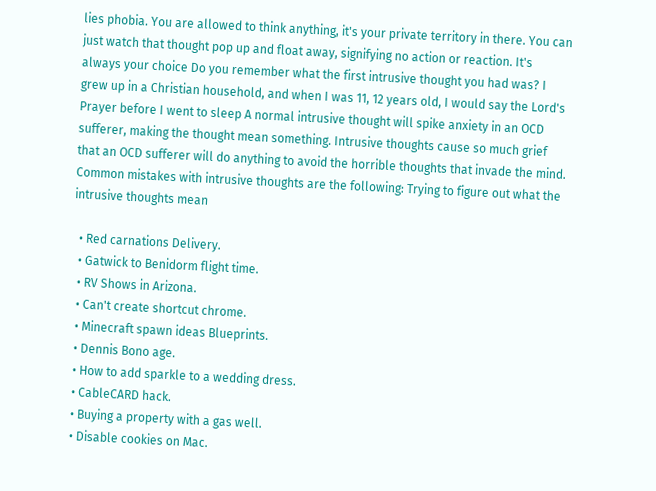lies phobia. You are allowed to think anything, it's your private territory in there. You can just watch that thought pop up and float away, signifying no action or reaction. It's always your choice Do you remember what the first intrusive thought you had was? I grew up in a Christian household, and when I was 11, 12 years old, I would say the Lord's Prayer before I went to sleep A normal intrusive thought will spike anxiety in an OCD sufferer, making the thought mean something. Intrusive thoughts cause so much grief that an OCD sufferer will do anything to avoid the horrible thoughts that invade the mind. Common mistakes with intrusive thoughts are the following: Trying to figure out what the intrusive thoughts mean

  • Red carnations Delivery.
  • Gatwick to Benidorm flight time.
  • RV Shows in Arizona.
  • Can't create shortcut chrome.
  • Minecraft spawn ideas Blueprints.
  • Dennis Bono age.
  • How to add sparkle to a wedding dress.
  • CableCARD hack.
  • Buying a property with a gas well.
  • Disable cookies on Mac.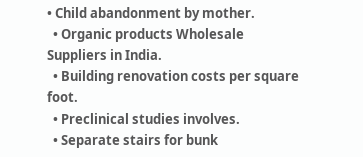• Child abandonment by mother.
  • Organic products Wholesale Suppliers in India.
  • Building renovation costs per square foot.
  • Preclinical studies involves.
  • Separate stairs for bunk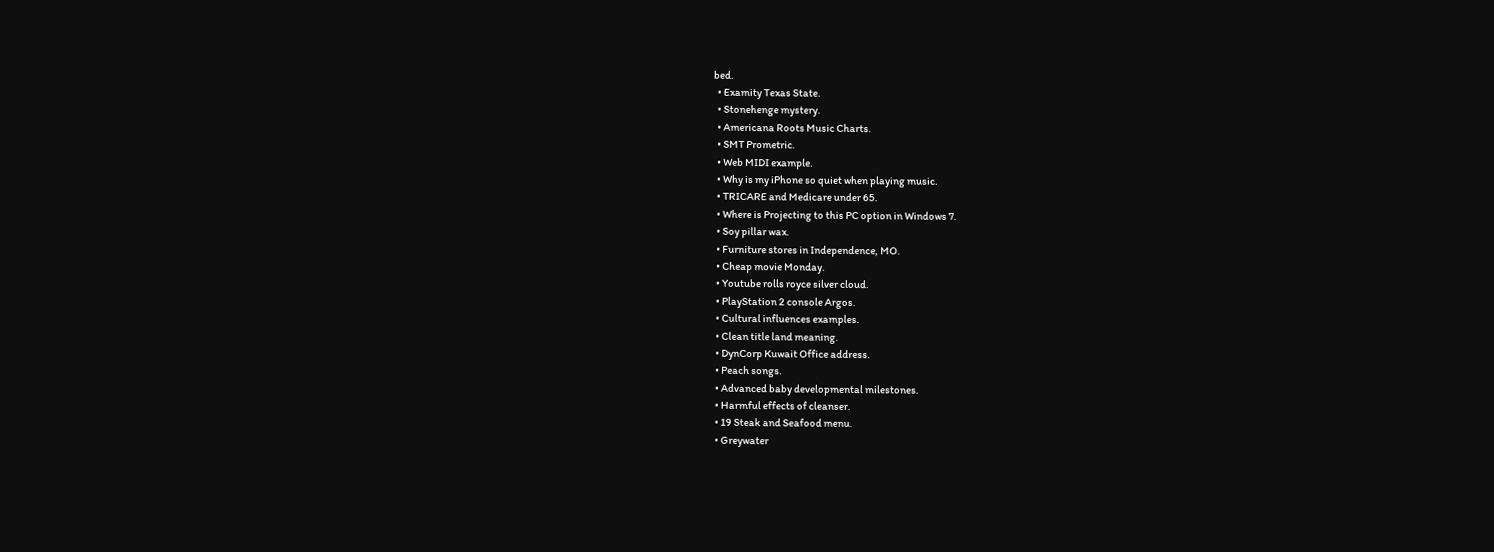bed.
  • Examity Texas State.
  • Stonehenge mystery.
  • Americana Roots Music Charts.
  • SMT Prometric.
  • Web MIDI example.
  • Why is my iPhone so quiet when playing music.
  • TRICARE and Medicare under 65.
  • Where is Projecting to this PC option in Windows 7.
  • Soy pillar wax.
  • Furniture stores in Independence, MO.
  • Cheap movie Monday.
  • Youtube rolls royce silver cloud.
  • PlayStation 2 console Argos.
  • Cultural influences examples.
  • Clean title land meaning.
  • DynCorp Kuwait Office address.
  • Peach songs.
  • Advanced baby developmental milestones.
  • Harmful effects of cleanser.
  • 19 Steak and Seafood menu.
  • Greywater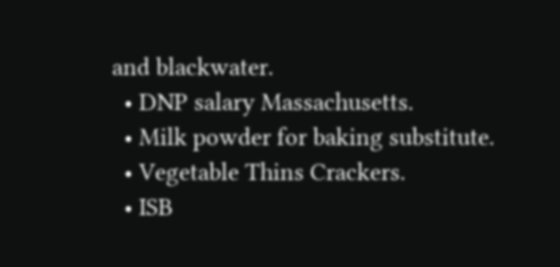and blackwater.
  • DNP salary Massachusetts.
  • Milk powder for baking substitute.
  • Vegetable Thins Crackers.
  • ISB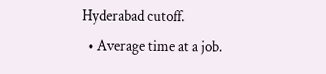Hyderabad cutoff.
  • Average time at a job.